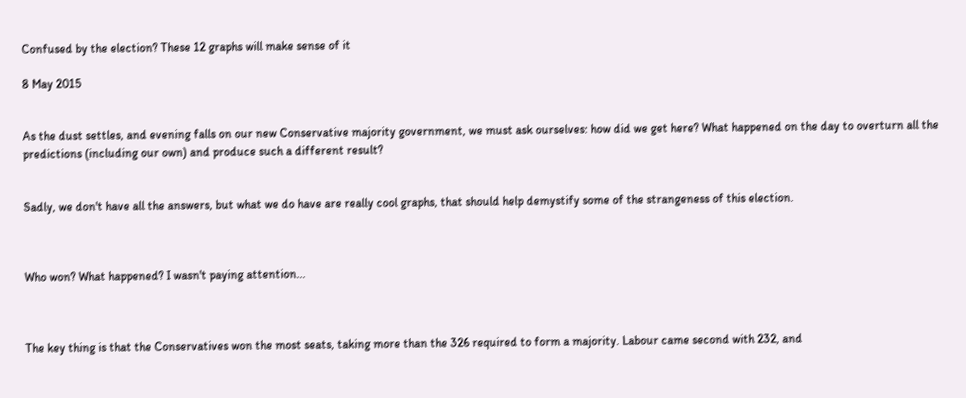Confused by the election? These 12 graphs will make sense of it

8 May 2015


As the dust settles, and evening falls on our new Conservative majority government, we must ask ourselves: how did we get here? What happened on the day to overturn all the predictions (including our own) and produce such a different result?


Sadly, we don't have all the answers, but what we do have are really cool graphs, that should help demystify some of the strangeness of this election.



Who won? What happened? I wasn't paying attention...



The key thing is that the Conservatives won the most seats, taking more than the 326 required to form a majority. Labour came second with 232, and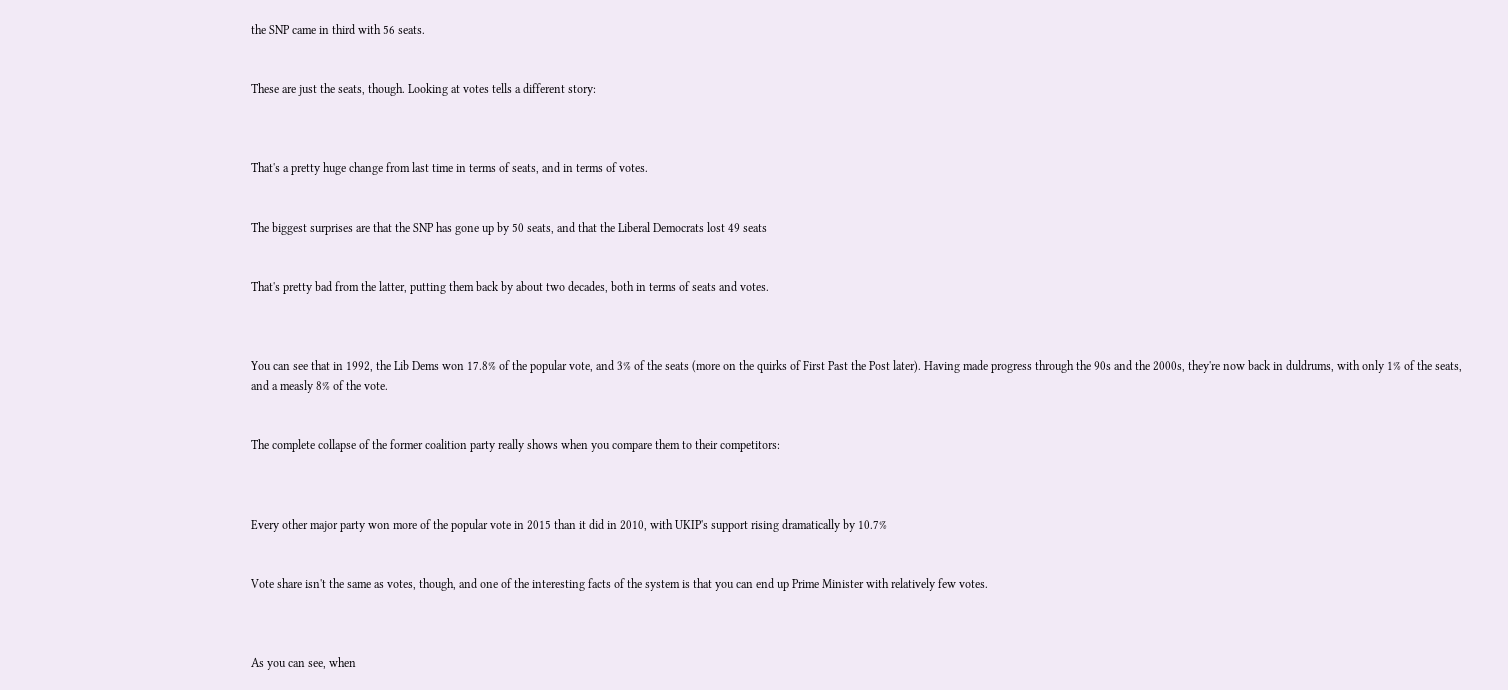the SNP came in third with 56 seats.


These are just the seats, though. Looking at votes tells a different story:



That's a pretty huge change from last time in terms of seats, and in terms of votes.


The biggest surprises are that the SNP has gone up by 50 seats, and that the Liberal Democrats lost 49 seats


That's pretty bad from the latter, putting them back by about two decades, both in terms of seats and votes.



You can see that in 1992, the Lib Dems won 17.8% of the popular vote, and 3% of the seats (more on the quirks of First Past the Post later). Having made progress through the 90s and the 2000s, they're now back in duldrums, with only 1% of the seats, and a measly 8% of the vote.


The complete collapse of the former coalition party really shows when you compare them to their competitors:



Every other major party won more of the popular vote in 2015 than it did in 2010, with UKIP's support rising dramatically by 10.7%


Vote share isn't the same as votes, though, and one of the interesting facts of the system is that you can end up Prime Minister with relatively few votes.



As you can see, when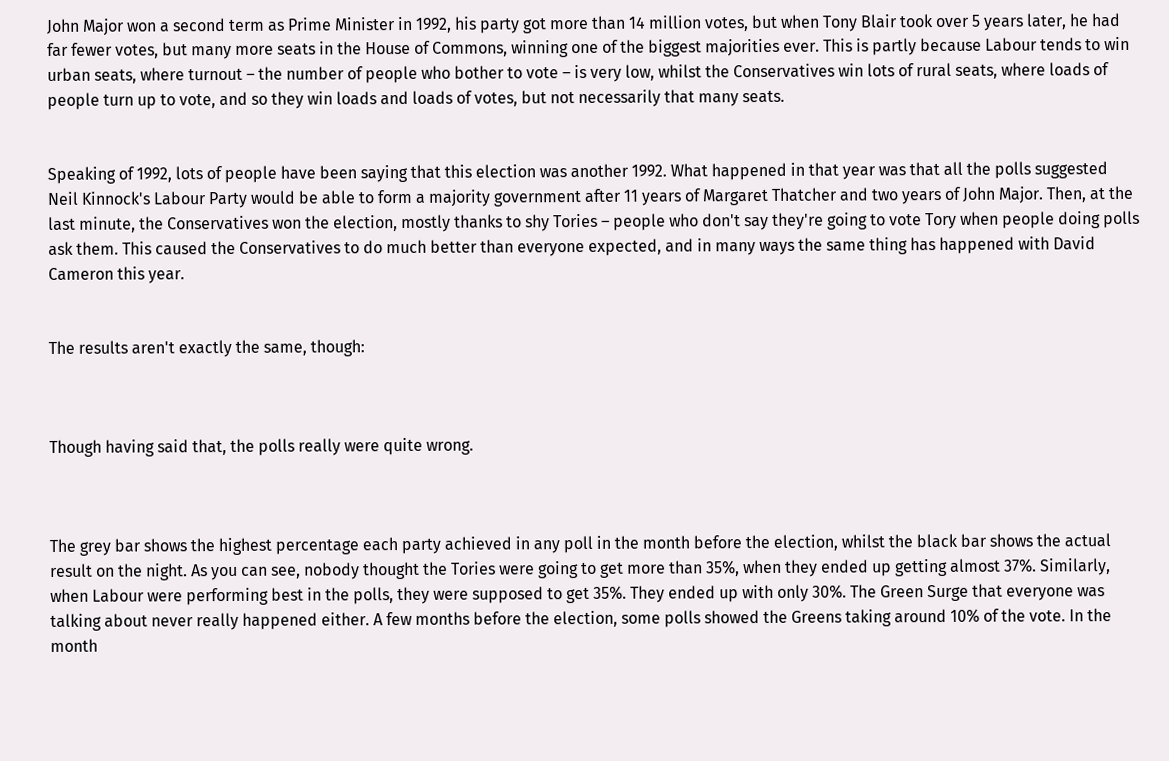John Major won a second term as Prime Minister in 1992, his party got more than 14 million votes, but when Tony Blair took over 5 years later, he had far fewer votes, but many more seats in the House of Commons, winning one of the biggest majorities ever. This is partly because Labour tends to win urban seats, where turnout – the number of people who bother to vote – is very low, whilst the Conservatives win lots of rural seats, where loads of people turn up to vote, and so they win loads and loads of votes, but not necessarily that many seats.


Speaking of 1992, lots of people have been saying that this election was another 1992. What happened in that year was that all the polls suggested Neil Kinnock's Labour Party would be able to form a majority government after 11 years of Margaret Thatcher and two years of John Major. Then, at the last minute, the Conservatives won the election, mostly thanks to shy Tories – people who don't say they're going to vote Tory when people doing polls ask them. This caused the Conservatives to do much better than everyone expected, and in many ways the same thing has happened with David Cameron this year.


The results aren't exactly the same, though:



Though having said that, the polls really were quite wrong.



The grey bar shows the highest percentage each party achieved in any poll in the month before the election, whilst the black bar shows the actual result on the night. As you can see, nobody thought the Tories were going to get more than 35%, when they ended up getting almost 37%. Similarly, when Labour were performing best in the polls, they were supposed to get 35%. They ended up with only 30%. The Green Surge that everyone was talking about never really happened either. A few months before the election, some polls showed the Greens taking around 10% of the vote. In the month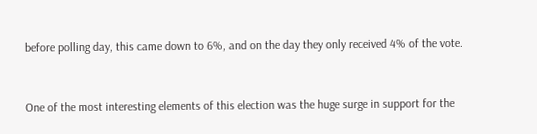before polling day, this came down to 6%, and on the day they only received 4% of the vote.


One of the most interesting elements of this election was the huge surge in support for the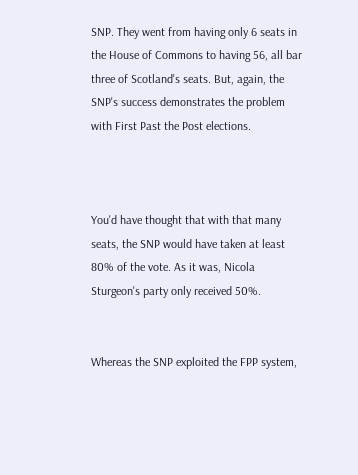SNP. They went from having only 6 seats in the House of Commons to having 56, all bar three of Scotland's seats. But, again, the SNP's success demonstrates the problem with First Past the Post elections.



You'd have thought that with that many seats, the SNP would have taken at least 80% of the vote. As it was, Nicola Sturgeon's party only received 50%.


Whereas the SNP exploited the FPP system,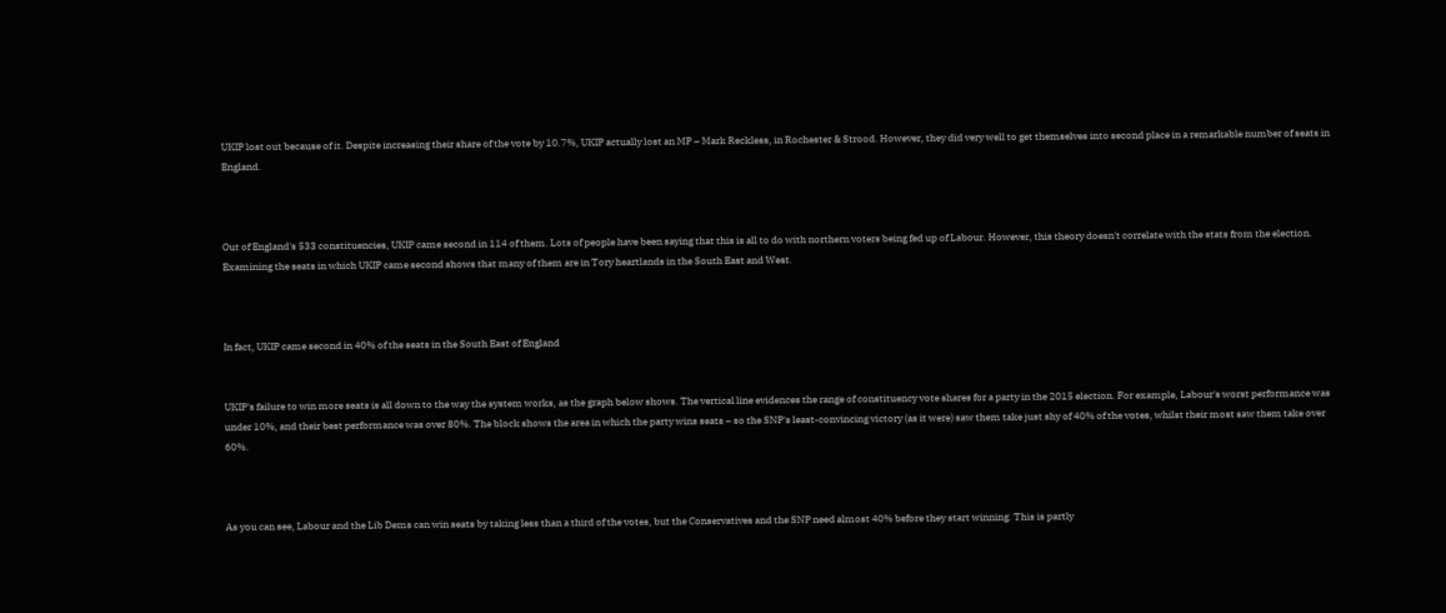UKIP lost out because of it. Despite increasing their share of the vote by 10.7%, UKIP actually lost an MP – Mark Reckless, in Rochester & Strood. However, they did very well to get themselves into second place in a remarkable number of seats in England.



Out of England's 533 constituencies, UKIP came second in 114 of them. Lots of people have been saying that this is all to do with northern voters being fed up of Labour. However, this theory doesn't correlate with the stats from the election. Examining the seats in which UKIP came second shows that many of them are in Tory heartlands in the South East and West.



In fact, UKIP came second in 40% of the seats in the South East of England


UKIP's failure to win more seats is all down to the way the system works, as the graph below shows. The vertical line evidences the range of constituency vote shares for a party in the 2015 election. For example, Labour's worst performance was under 10%, and their best performance was over 80%. The block shows the area in which the party wins seats – so the SNP's least-convincing victory (as it were) saw them take just shy of 40% of the votes, whilst their most saw them take over 60%.



As you can see, Labour and the Lib Dems can win seats by taking less than a third of the votes, but the Conservatives and the SNP need almost 40% before they start winning. This is partly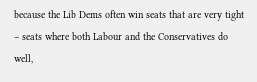because the Lib Dems often win seats that are very tight – seats where both Labour and the Conservatives do well,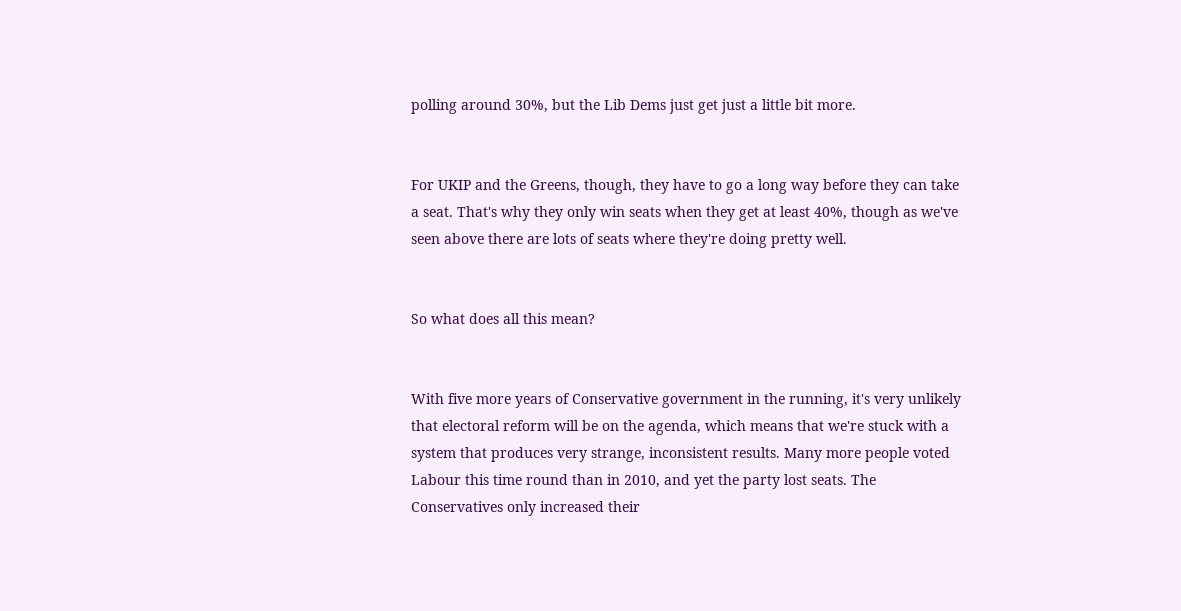polling around 30%, but the Lib Dems just get just a little bit more.


For UKIP and the Greens, though, they have to go a long way before they can take a seat. That's why they only win seats when they get at least 40%, though as we've seen above there are lots of seats where they're doing pretty well.


So what does all this mean?


With five more years of Conservative government in the running, it's very unlikely that electoral reform will be on the agenda, which means that we're stuck with a system that produces very strange, inconsistent results. Many more people voted Labour this time round than in 2010, and yet the party lost seats. The Conservatives only increased their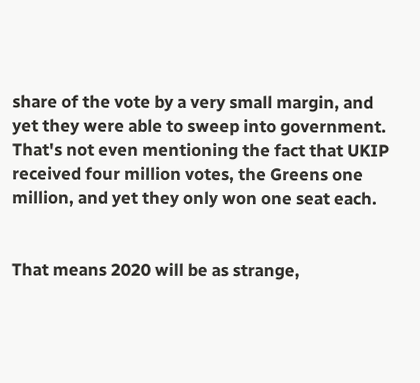share of the vote by a very small margin, and yet they were able to sweep into government. That's not even mentioning the fact that UKIP received four million votes, the Greens one million, and yet they only won one seat each.


That means 2020 will be as strange,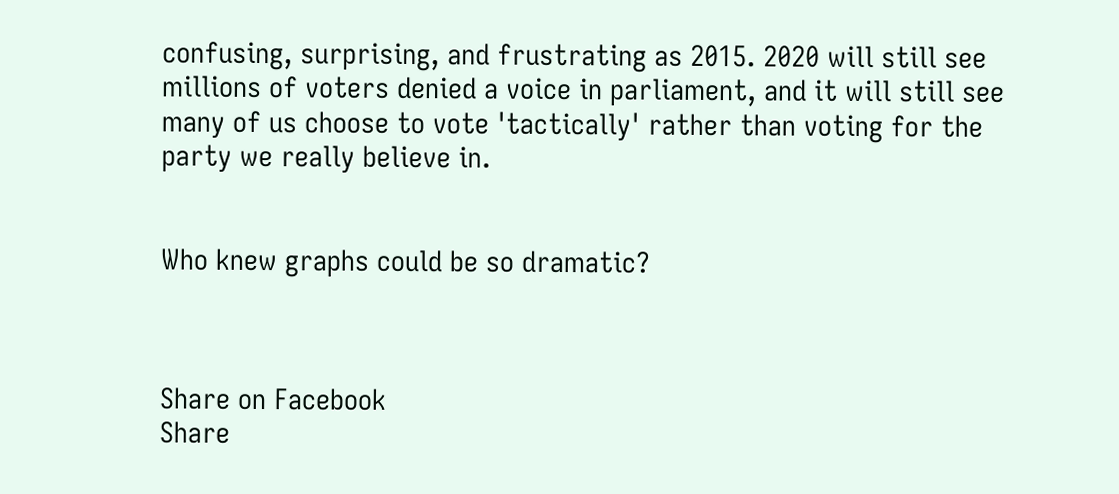confusing, surprising, and frustrating as 2015. 2020 will still see millions of voters denied a voice in parliament, and it will still see many of us choose to vote 'tactically' rather than voting for the party we really believe in.


Who knew graphs could be so dramatic?



Share on Facebook
Share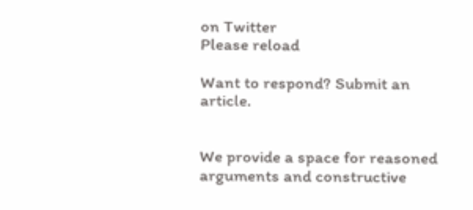on Twitter
Please reload

Want to respond? Submit an article.


We provide a space for reasoned arguments and constructive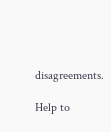disagreements.

Help to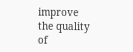improve the quality of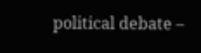political debate –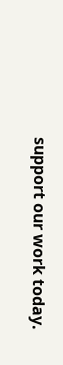support our work today.